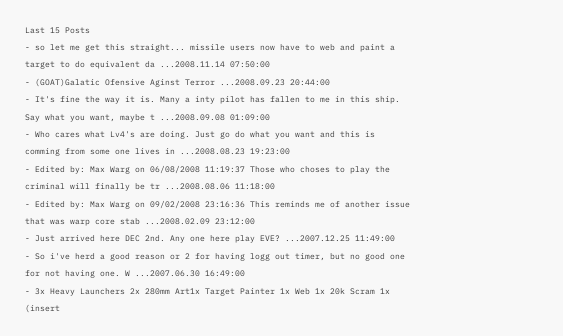Last 15 Posts
- so let me get this straight... missile users now have to web and paint a target to do equivalent da ...2008.11.14 07:50:00
- (GOAT)Galatic Ofensive Aginst Terror ...2008.09.23 20:44:00
- It's fine the way it is. Many a inty pilot has fallen to me in this ship. Say what you want, maybe t ...2008.09.08 01:09:00
- Who cares what Lv4's are doing. Just go do what you want and this is comming from some one lives in ...2008.08.23 19:23:00
- Edited by: Max Warg on 06/08/2008 11:19:37 Those who choses to play the criminal will finally be tr ...2008.08.06 11:18:00
- Edited by: Max Warg on 09/02/2008 23:16:36 This reminds me of another issue that was warp core stab ...2008.02.09 23:12:00
- Just arrived here DEC 2nd. Any one here play EVE? ...2007.12.25 11:49:00
- So i've herd a good reason or 2 for having logg out timer, but no good one for not having one. W ...2007.06.30 16:49:00
- 3x Heavy Launchers 2x 280mm Art1x Target Painter 1x Web 1x 20k Scram 1x (insert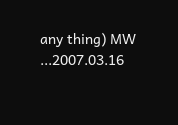any thing) MW ...2007.03.16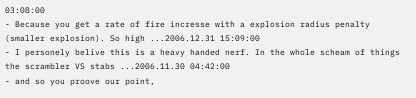03:08:00
- Because you get a rate of fire incresse with a explosion radius penalty (smaller explosion). So high ...2006.12.31 15:09:00
- I personely belive this is a heavy handed nerf. In the whole scheam of things the scrambler VS stabs ...2006.11.30 04:42:00
- and so you proove our point,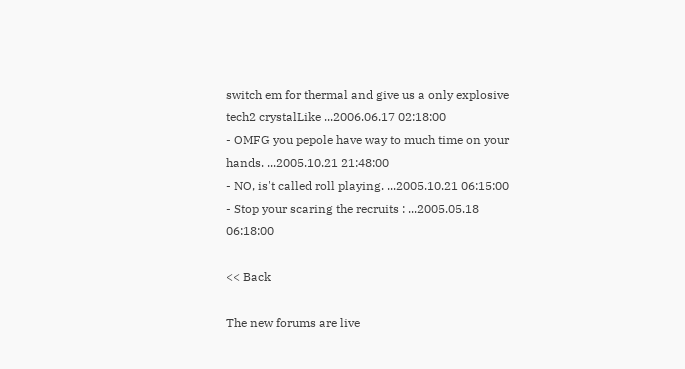switch em for thermal and give us a only explosive tech2 crystalLike ...2006.06.17 02:18:00
- OMFG you pepole have way to much time on your hands. ...2005.10.21 21:48:00
- NO, is't called roll playing. ...2005.10.21 06:15:00
- Stop your scaring the recruits : ...2005.05.18 06:18:00

<< Back

The new forums are live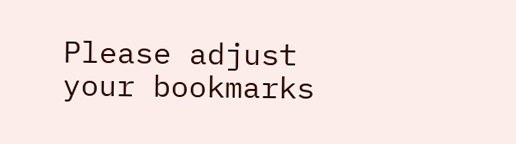Please adjust your bookmarks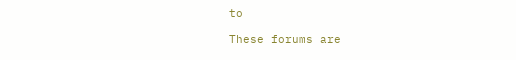to

These forums are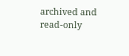archived and read-only